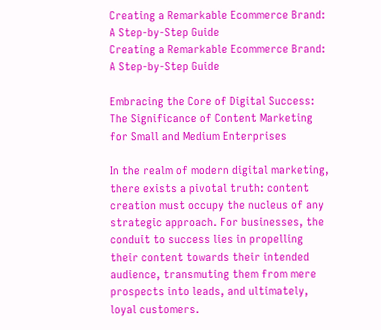Creating a Remarkable Ecommerce Brand: A Step-by-Step Guide
Creating a Remarkable Ecommerce Brand: A Step-by-Step Guide

Embracing the Core of Digital Success: The Significance of Content Marketing for Small and Medium Enterprises

In the realm of modern digital marketing, there exists a pivotal truth: content creation must occupy the nucleus of any strategic approach. For businesses, the conduit to success lies in propelling their content towards their intended audience, transmuting them from mere prospects into leads, and ultimately, loyal customers.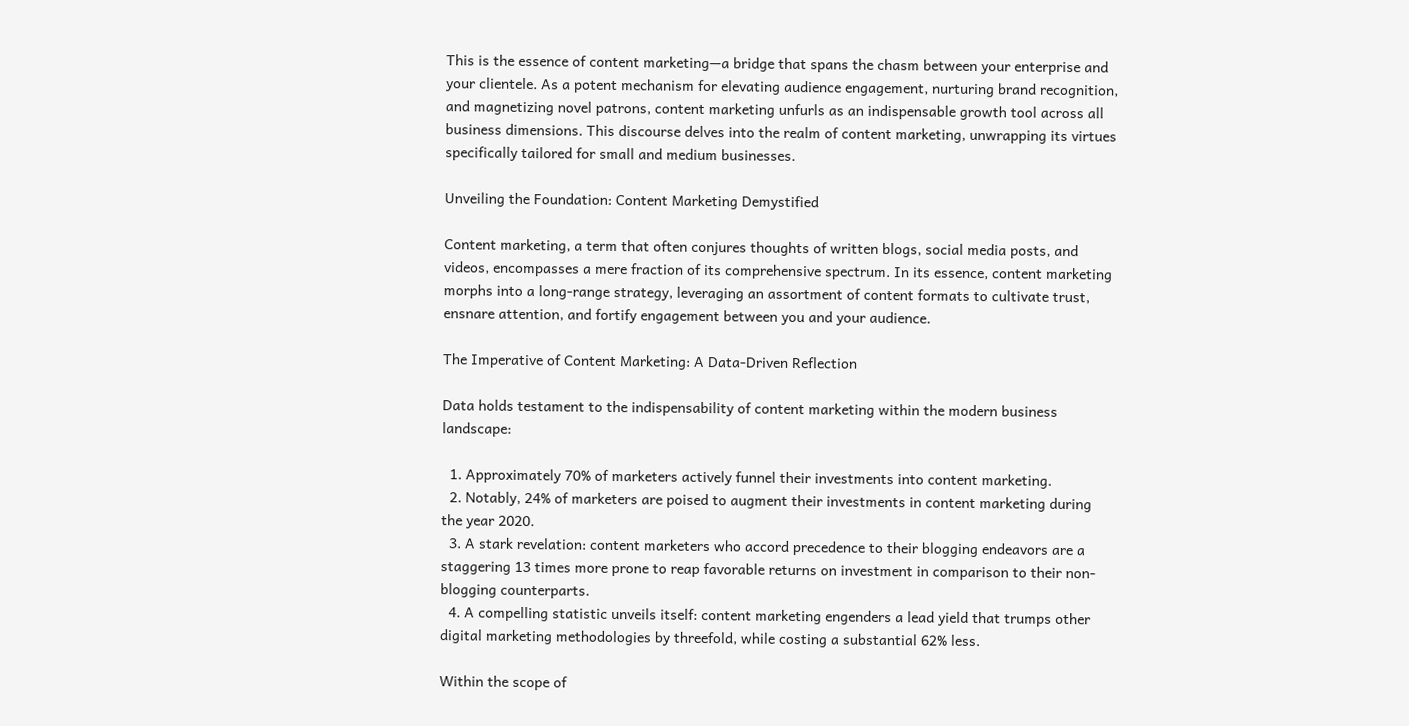This is the essence of content marketing—a bridge that spans the chasm between your enterprise and your clientele. As a potent mechanism for elevating audience engagement, nurturing brand recognition, and magnetizing novel patrons, content marketing unfurls as an indispensable growth tool across all business dimensions. This discourse delves into the realm of content marketing, unwrapping its virtues specifically tailored for small and medium businesses.

Unveiling the Foundation: Content Marketing Demystified

Content marketing, a term that often conjures thoughts of written blogs, social media posts, and videos, encompasses a mere fraction of its comprehensive spectrum. In its essence, content marketing morphs into a long-range strategy, leveraging an assortment of content formats to cultivate trust, ensnare attention, and fortify engagement between you and your audience.

The Imperative of Content Marketing: A Data-Driven Reflection

Data holds testament to the indispensability of content marketing within the modern business landscape:

  1. Approximately 70% of marketers actively funnel their investments into content marketing.
  2. Notably, 24% of marketers are poised to augment their investments in content marketing during the year 2020.
  3. A stark revelation: content marketers who accord precedence to their blogging endeavors are a staggering 13 times more prone to reap favorable returns on investment in comparison to their non-blogging counterparts.
  4. A compelling statistic unveils itself: content marketing engenders a lead yield that trumps other digital marketing methodologies by threefold, while costing a substantial 62% less.

Within the scope of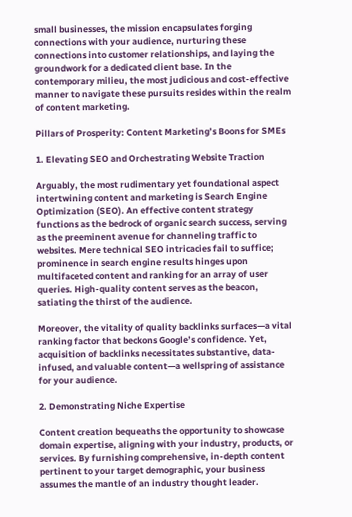small businesses, the mission encapsulates forging connections with your audience, nurturing these connections into customer relationships, and laying the groundwork for a dedicated client base. In the contemporary milieu, the most judicious and cost-effective manner to navigate these pursuits resides within the realm of content marketing.

Pillars of Prosperity: Content Marketing’s Boons for SMEs

1. Elevating SEO and Orchestrating Website Traction

Arguably, the most rudimentary yet foundational aspect intertwining content and marketing is Search Engine Optimization (SEO). An effective content strategy functions as the bedrock of organic search success, serving as the preeminent avenue for channeling traffic to websites. Mere technical SEO intricacies fail to suffice; prominence in search engine results hinges upon multifaceted content and ranking for an array of user queries. High-quality content serves as the beacon, satiating the thirst of the audience.

Moreover, the vitality of quality backlinks surfaces—a vital ranking factor that beckons Google’s confidence. Yet, acquisition of backlinks necessitates substantive, data-infused, and valuable content—a wellspring of assistance for your audience.

2. Demonstrating Niche Expertise

Content creation bequeaths the opportunity to showcase domain expertise, aligning with your industry, products, or services. By furnishing comprehensive, in-depth content pertinent to your target demographic, your business assumes the mantle of an industry thought leader.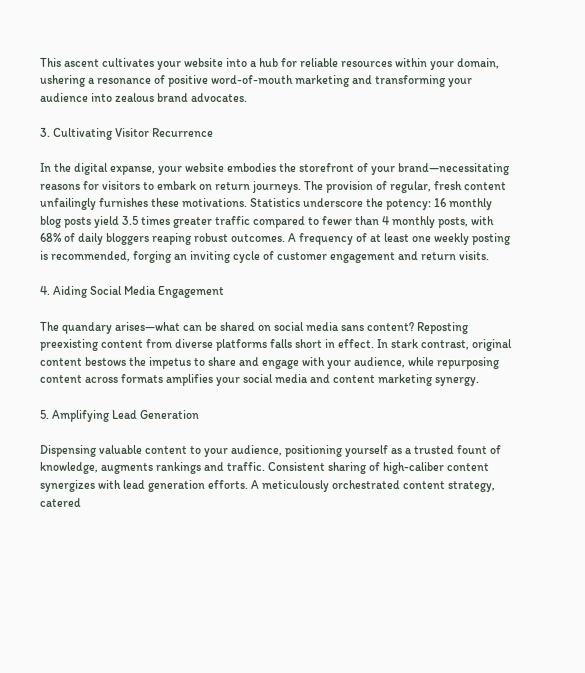This ascent cultivates your website into a hub for reliable resources within your domain, ushering a resonance of positive word-of-mouth marketing and transforming your audience into zealous brand advocates.

3. Cultivating Visitor Recurrence

In the digital expanse, your website embodies the storefront of your brand—necessitating reasons for visitors to embark on return journeys. The provision of regular, fresh content unfailingly furnishes these motivations. Statistics underscore the potency: 16 monthly blog posts yield 3.5 times greater traffic compared to fewer than 4 monthly posts, with 68% of daily bloggers reaping robust outcomes. A frequency of at least one weekly posting is recommended, forging an inviting cycle of customer engagement and return visits.

4. Aiding Social Media Engagement

The quandary arises—what can be shared on social media sans content? Reposting preexisting content from diverse platforms falls short in effect. In stark contrast, original content bestows the impetus to share and engage with your audience, while repurposing content across formats amplifies your social media and content marketing synergy.

5. Amplifying Lead Generation

Dispensing valuable content to your audience, positioning yourself as a trusted fount of knowledge, augments rankings and traffic. Consistent sharing of high-caliber content synergizes with lead generation efforts. A meticulously orchestrated content strategy, catered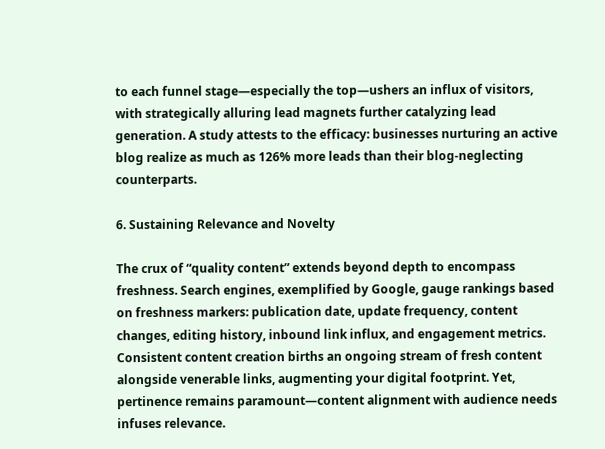to each funnel stage—especially the top—ushers an influx of visitors, with strategically alluring lead magnets further catalyzing lead generation. A study attests to the efficacy: businesses nurturing an active blog realize as much as 126% more leads than their blog-neglecting counterparts.

6. Sustaining Relevance and Novelty

The crux of “quality content” extends beyond depth to encompass freshness. Search engines, exemplified by Google, gauge rankings based on freshness markers: publication date, update frequency, content changes, editing history, inbound link influx, and engagement metrics. Consistent content creation births an ongoing stream of fresh content alongside venerable links, augmenting your digital footprint. Yet, pertinence remains paramount—content alignment with audience needs infuses relevance.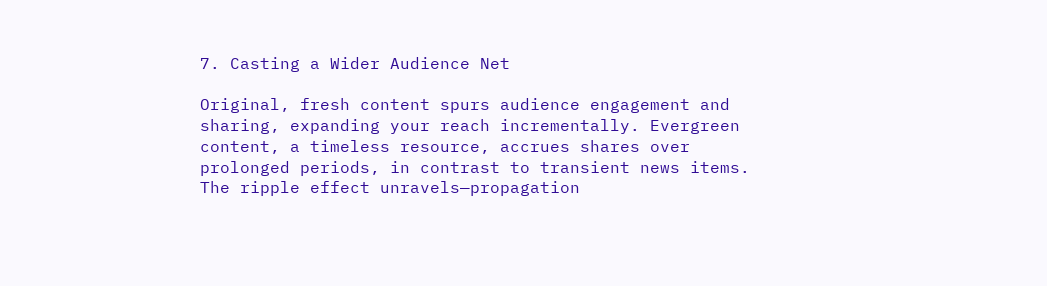7. Casting a Wider Audience Net

Original, fresh content spurs audience engagement and sharing, expanding your reach incrementally. Evergreen content, a timeless resource, accrues shares over prolonged periods, in contrast to transient news items. The ripple effect unravels—propagation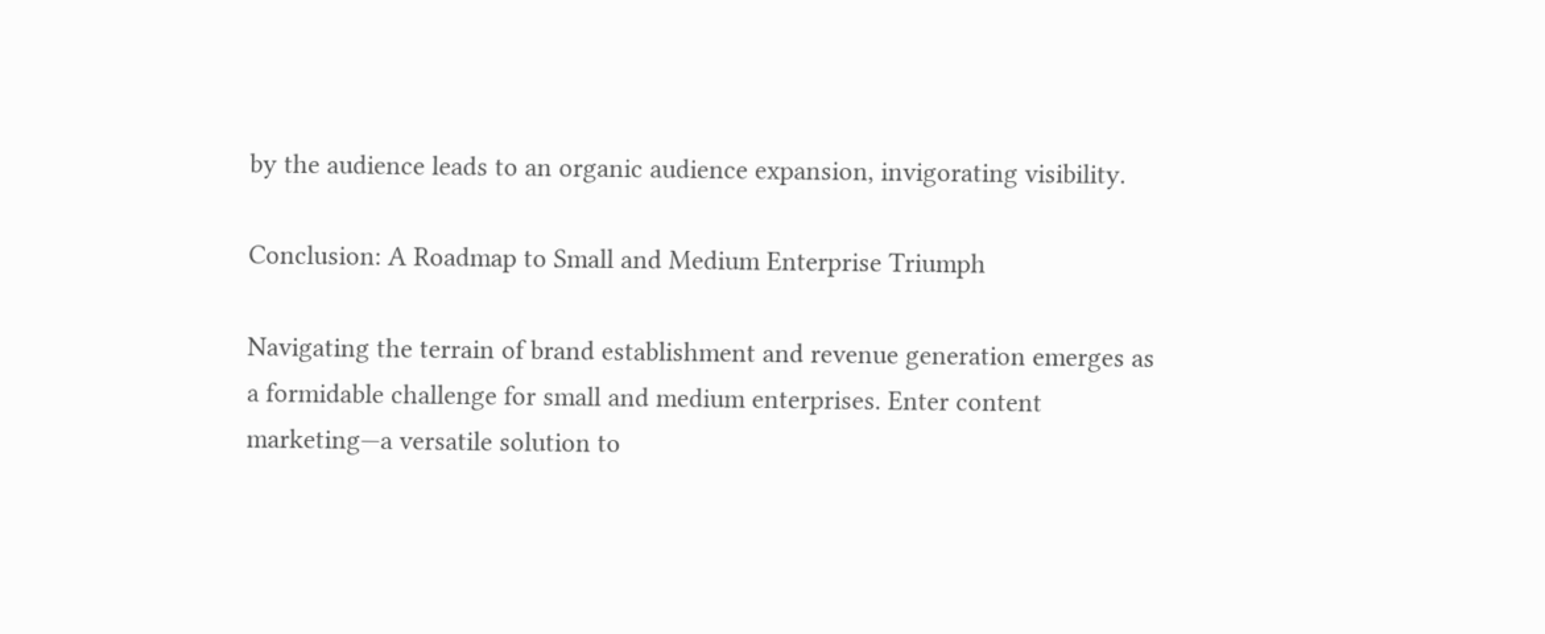by the audience leads to an organic audience expansion, invigorating visibility.

Conclusion: A Roadmap to Small and Medium Enterprise Triumph

Navigating the terrain of brand establishment and revenue generation emerges as a formidable challenge for small and medium enterprises. Enter content marketing—a versatile solution to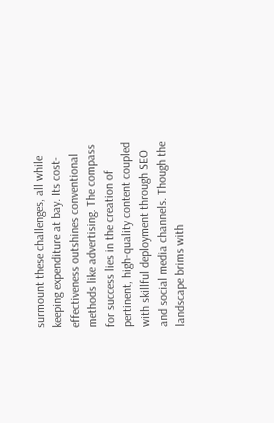surmount these challenges, all while keeping expenditure at bay. Its cost-effectiveness outshines conventional methods like advertising. The compass for success lies in the creation of pertinent, high-quality content coupled with skillful deployment through SEO and social media channels. Though the landscape brims with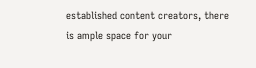established content creators, there is ample space for your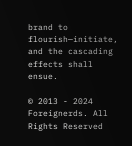brand to flourish—initiate, and the cascading effects shall ensue.

© 2013 - 2024 Foreignerds. All Rights Reserved